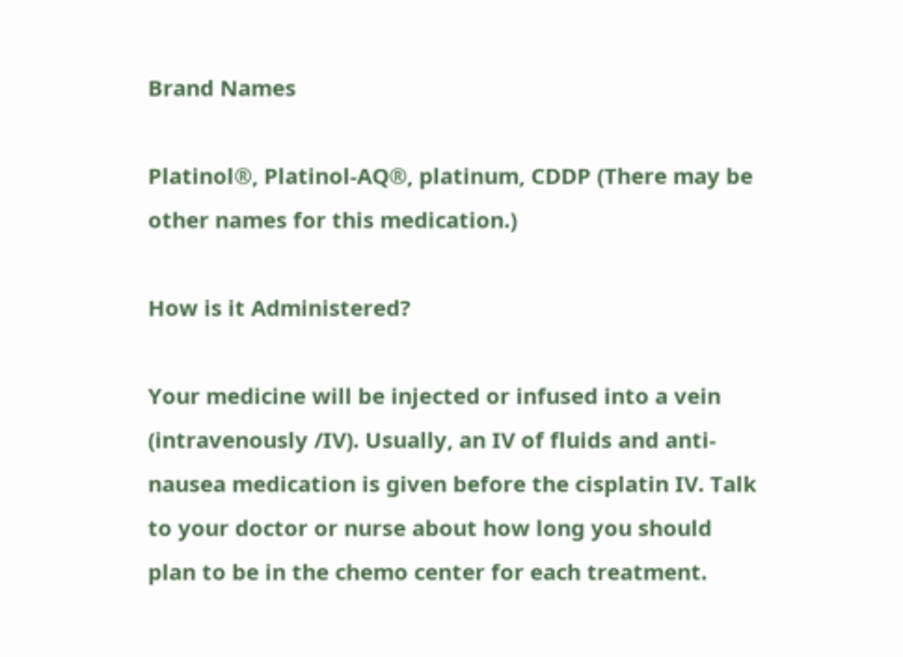Brand Names

Platinol®, Platinol-AQ®, platinum, CDDP (There may be other names for this medication.)

How is it Administered?

Your medicine will be injected or infused into a vein (intravenously /IV). Usually, an IV of fluids and anti-nausea medication is given before the cisplatin IV. Talk to your doctor or nurse about how long you should plan to be in the chemo center for each treatment.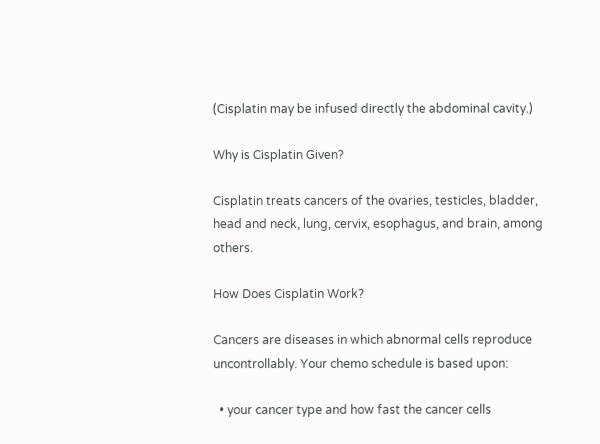(Cisplatin may be infused directly the abdominal cavity.)

Why is Cisplatin Given?

Cisplatin treats cancers of the ovaries, testicles, bladder, head and neck, lung, cervix, esophagus, and brain, among others.

How Does Cisplatin Work?

Cancers are diseases in which abnormal cells reproduce uncontrollably. Your chemo schedule is based upon:

  • your cancer type and how fast the cancer cells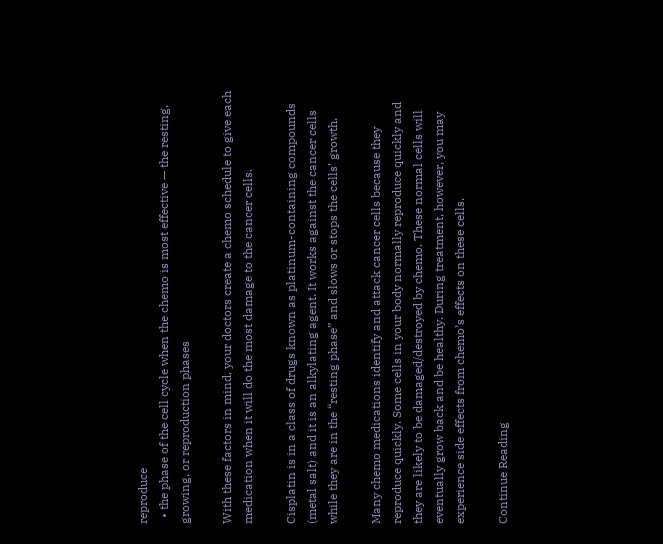reproduce
  • the phase of the cell cycle when the chemo is most effective — the resting, growing, or reproduction phases

With these factors in mind, your doctors create a chemo schedule to give each medication when it will do the most damage to the cancer cells.

Cisplatin is in a class of drugs known as platinum-containing compounds (metal salt) and it is an alkylating agent. It works against the cancer cells while they are in the “resting phase” and slows or stops the cells’ growth.

Many chemo medications identify and attack cancer cells because they reproduce quickly. Some cells in your body normally reproduce quickly and they are likely to be damaged/destroyed by chemo. These normal cells will eventually grow back and be healthy. During treatment, however, you may experience side effects from chemo’s effects on these cells.

Continue Reading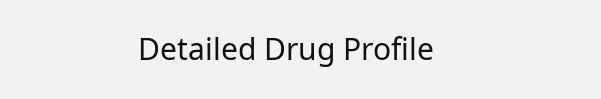Detailed Drug Profile